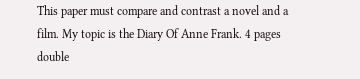This paper must compare and contrast a novel and a film. My topic is the Diary Of Anne Frank. 4 pages double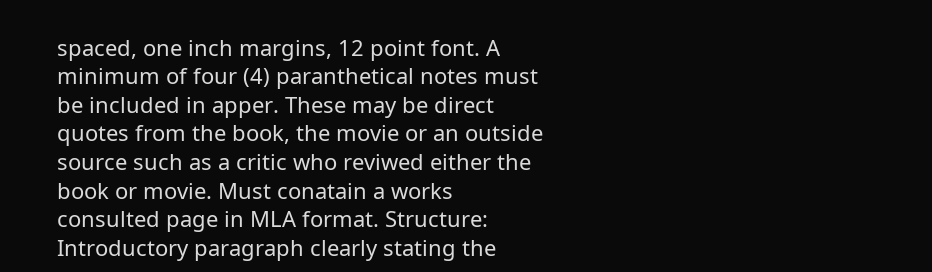spaced, one inch margins, 12 point font. A minimum of four (4) paranthetical notes must be included in apper. These may be direct quotes from the book, the movie or an outside source such as a critic who reviwed either the book or movie. Must conatain a works consulted page in MLA format. Structure: Introductory paragraph clearly stating the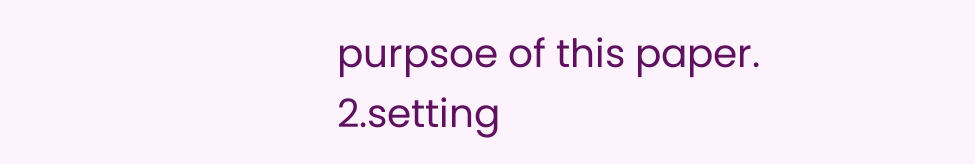purpsoe of this paper. 2.setting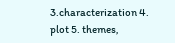3.characterization 4. plot 5. themes,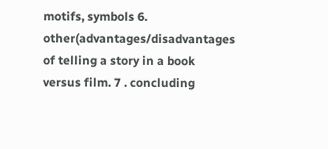motifs, symbols 6. other(advantages/disadvantages of telling a story in a book versus film. 7 . concluding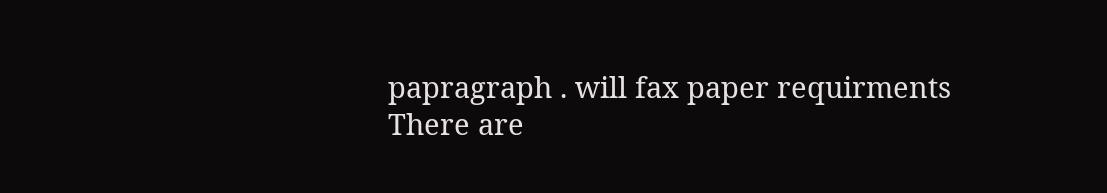papragraph . will fax paper requirments
There are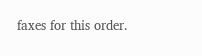faxes for this order.